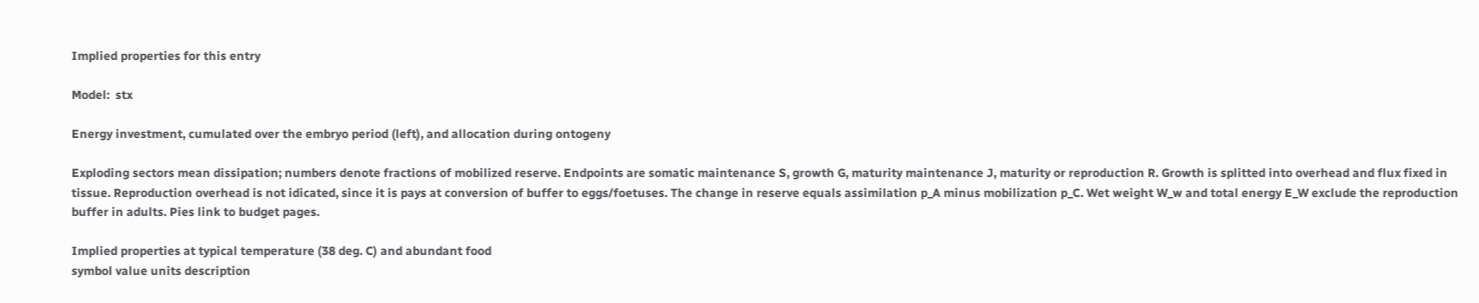Implied properties for this entry

Model:  stx

Energy investment, cumulated over the embryo period (left), and allocation during ontogeny

Exploding sectors mean dissipation; numbers denote fractions of mobilized reserve. Endpoints are somatic maintenance S, growth G, maturity maintenance J, maturity or reproduction R. Growth is splitted into overhead and flux fixed in tissue. Reproduction overhead is not idicated, since it is pays at conversion of buffer to eggs/foetuses. The change in reserve equals assimilation p_A minus mobilization p_C. Wet weight W_w and total energy E_W exclude the reproduction buffer in adults. Pies link to budget pages.

Implied properties at typical temperature (38 deg. C) and abundant food
symbol value units description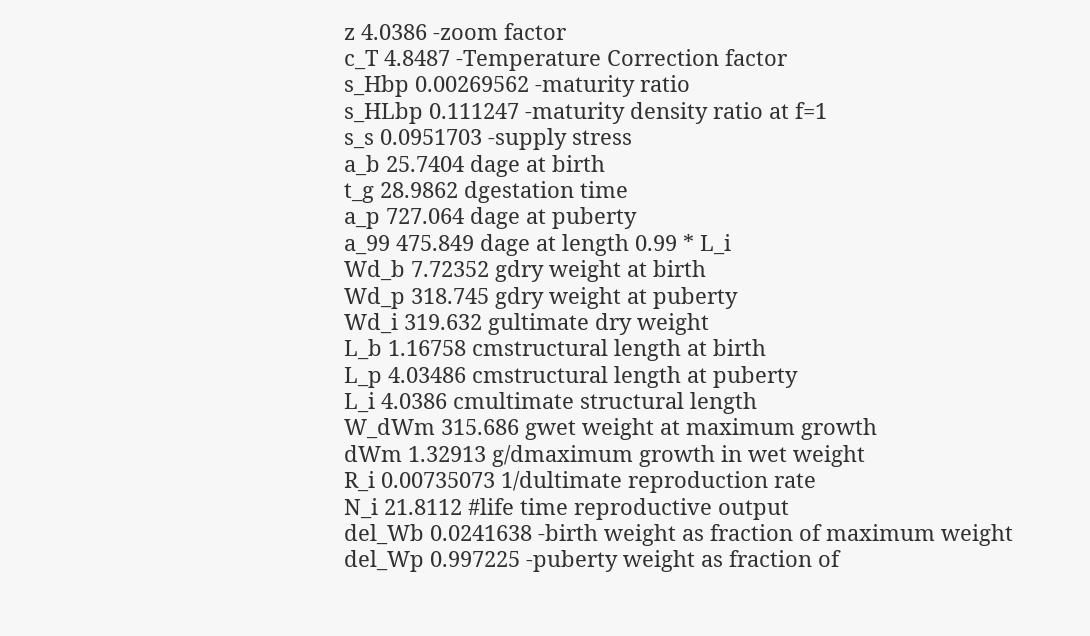z 4.0386 -zoom factor
c_T 4.8487 -Temperature Correction factor
s_Hbp 0.00269562 -maturity ratio
s_HLbp 0.111247 -maturity density ratio at f=1
s_s 0.0951703 -supply stress
a_b 25.7404 dage at birth
t_g 28.9862 dgestation time
a_p 727.064 dage at puberty
a_99 475.849 dage at length 0.99 * L_i
Wd_b 7.72352 gdry weight at birth
Wd_p 318.745 gdry weight at puberty
Wd_i 319.632 gultimate dry weight
L_b 1.16758 cmstructural length at birth
L_p 4.03486 cmstructural length at puberty
L_i 4.0386 cmultimate structural length
W_dWm 315.686 gwet weight at maximum growth
dWm 1.32913 g/dmaximum growth in wet weight
R_i 0.00735073 1/dultimate reproduction rate
N_i 21.8112 #life time reproductive output
del_Wb 0.0241638 -birth weight as fraction of maximum weight
del_Wp 0.997225 -puberty weight as fraction of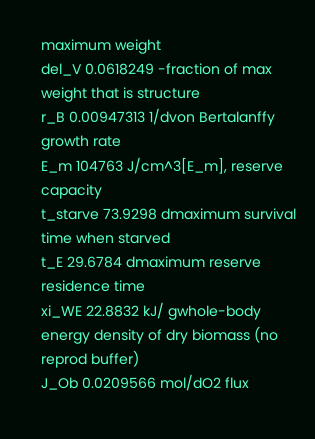maximum weight
del_V 0.0618249 -fraction of max weight that is structure
r_B 0.00947313 1/dvon Bertalanffy growth rate
E_m 104763 J/cm^3[E_m], reserve capacity
t_starve 73.9298 dmaximum survival time when starved
t_E 29.6784 dmaximum reserve residence time
xi_WE 22.8832 kJ/ gwhole-body energy density of dry biomass (no reprod buffer)
J_Ob 0.0209566 mol/dO2 flux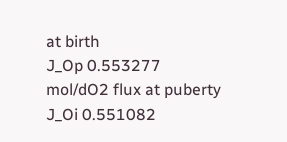at birth
J_Op 0.553277 mol/dO2 flux at puberty
J_Oi 0.551082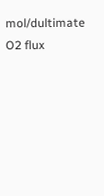mol/dultimate O2 flux